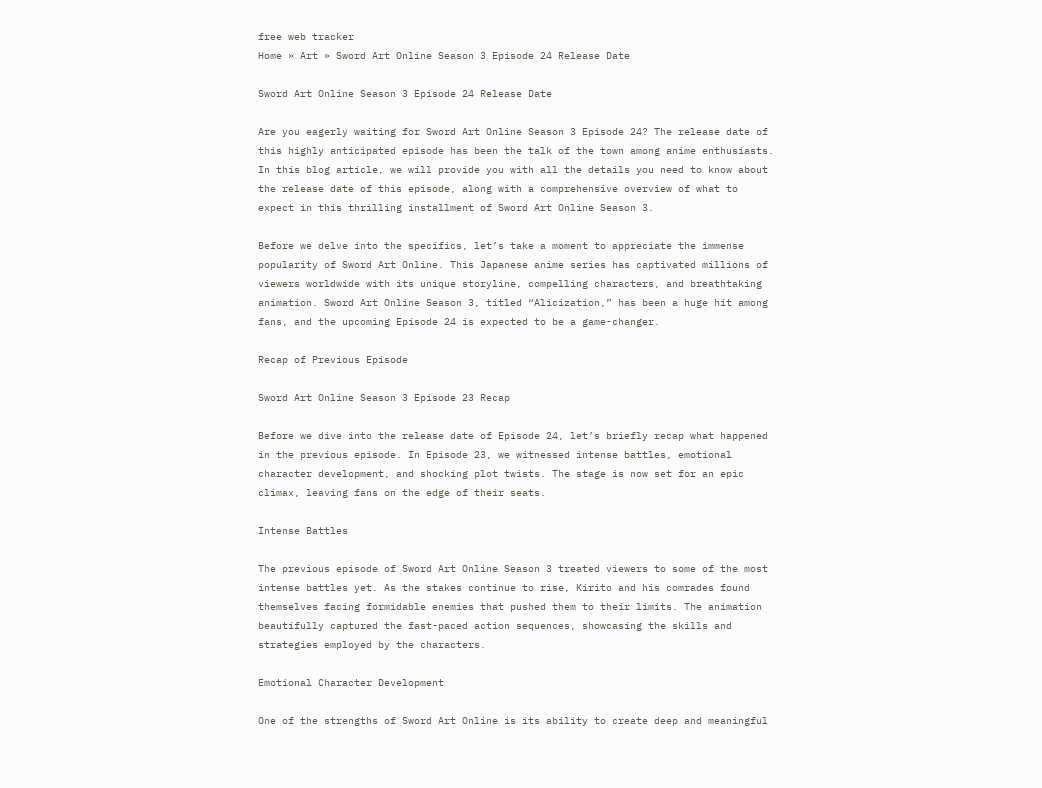free web tracker
Home » Art » Sword Art Online Season 3 Episode 24 Release Date

Sword Art Online Season 3 Episode 24 Release Date

Are you eagerly waiting for Sword Art Online Season 3 Episode 24? The release date of this highly anticipated episode has been the talk of the town among anime enthusiasts. In this blog article, we will provide you with all the details you need to know about the release date of this episode, along with a comprehensive overview of what to expect in this thrilling installment of Sword Art Online Season 3.

Before we delve into the specifics, let’s take a moment to appreciate the immense popularity of Sword Art Online. This Japanese anime series has captivated millions of viewers worldwide with its unique storyline, compelling characters, and breathtaking animation. Sword Art Online Season 3, titled “Alicization,” has been a huge hit among fans, and the upcoming Episode 24 is expected to be a game-changer.

Recap of Previous Episode

Sword Art Online Season 3 Episode 23 Recap

Before we dive into the release date of Episode 24, let’s briefly recap what happened in the previous episode. In Episode 23, we witnessed intense battles, emotional character development, and shocking plot twists. The stage is now set for an epic climax, leaving fans on the edge of their seats.

Intense Battles

The previous episode of Sword Art Online Season 3 treated viewers to some of the most intense battles yet. As the stakes continue to rise, Kirito and his comrades found themselves facing formidable enemies that pushed them to their limits. The animation beautifully captured the fast-paced action sequences, showcasing the skills and strategies employed by the characters.

Emotional Character Development

One of the strengths of Sword Art Online is its ability to create deep and meaningful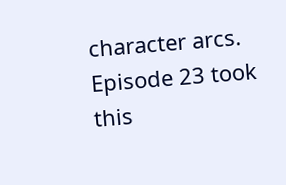character arcs. Episode 23 took this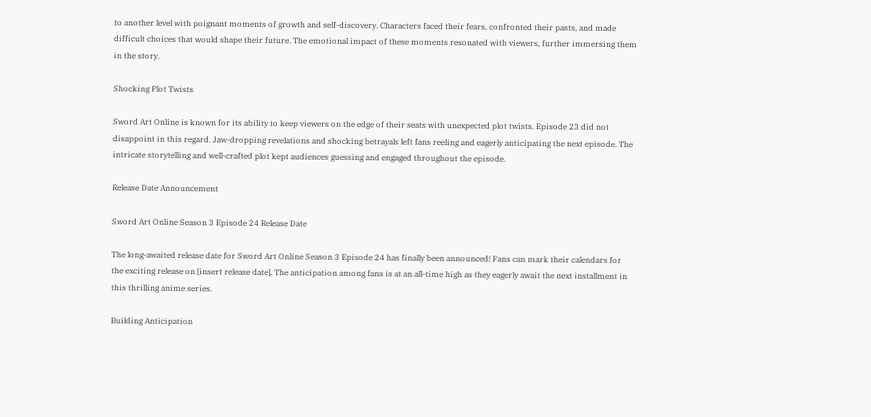to another level with poignant moments of growth and self-discovery. Characters faced their fears, confronted their pasts, and made difficult choices that would shape their future. The emotional impact of these moments resonated with viewers, further immersing them in the story.

Shocking Plot Twists

Sword Art Online is known for its ability to keep viewers on the edge of their seats with unexpected plot twists. Episode 23 did not disappoint in this regard. Jaw-dropping revelations and shocking betrayals left fans reeling and eagerly anticipating the next episode. The intricate storytelling and well-crafted plot kept audiences guessing and engaged throughout the episode.

Release Date Announcement

Sword Art Online Season 3 Episode 24 Release Date

The long-awaited release date for Sword Art Online Season 3 Episode 24 has finally been announced! Fans can mark their calendars for the exciting release on [insert release date]. The anticipation among fans is at an all-time high as they eagerly await the next installment in this thrilling anime series.

Building Anticipation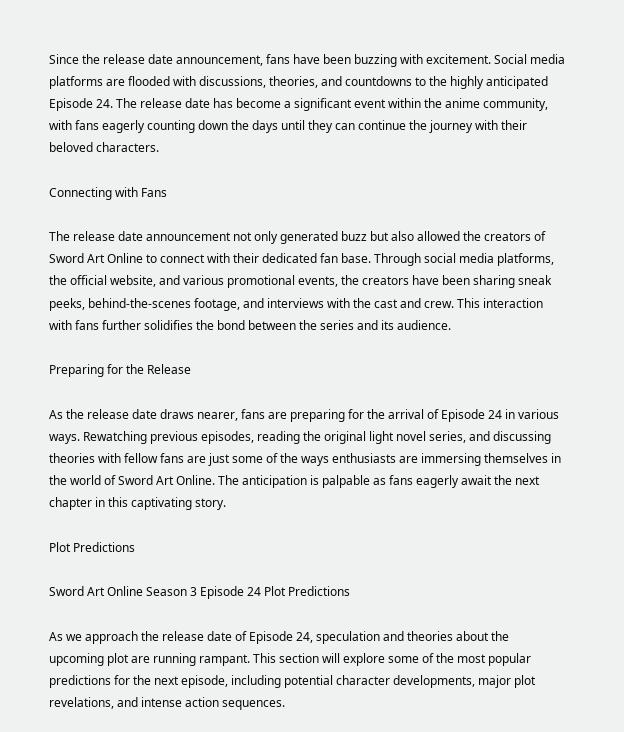Since the release date announcement, fans have been buzzing with excitement. Social media platforms are flooded with discussions, theories, and countdowns to the highly anticipated Episode 24. The release date has become a significant event within the anime community, with fans eagerly counting down the days until they can continue the journey with their beloved characters.

Connecting with Fans

The release date announcement not only generated buzz but also allowed the creators of Sword Art Online to connect with their dedicated fan base. Through social media platforms, the official website, and various promotional events, the creators have been sharing sneak peeks, behind-the-scenes footage, and interviews with the cast and crew. This interaction with fans further solidifies the bond between the series and its audience.

Preparing for the Release

As the release date draws nearer, fans are preparing for the arrival of Episode 24 in various ways. Rewatching previous episodes, reading the original light novel series, and discussing theories with fellow fans are just some of the ways enthusiasts are immersing themselves in the world of Sword Art Online. The anticipation is palpable as fans eagerly await the next chapter in this captivating story.

Plot Predictions

Sword Art Online Season 3 Episode 24 Plot Predictions

As we approach the release date of Episode 24, speculation and theories about the upcoming plot are running rampant. This section will explore some of the most popular predictions for the next episode, including potential character developments, major plot revelations, and intense action sequences.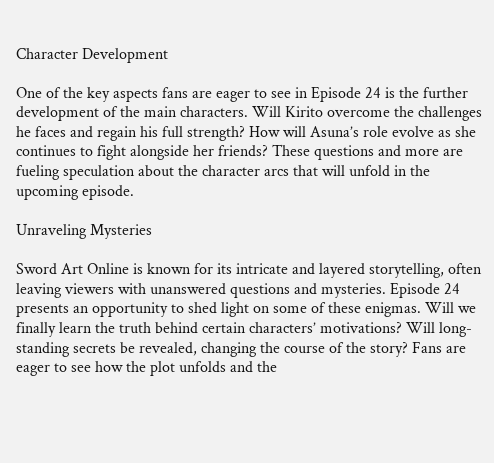Character Development

One of the key aspects fans are eager to see in Episode 24 is the further development of the main characters. Will Kirito overcome the challenges he faces and regain his full strength? How will Asuna’s role evolve as she continues to fight alongside her friends? These questions and more are fueling speculation about the character arcs that will unfold in the upcoming episode.

Unraveling Mysteries

Sword Art Online is known for its intricate and layered storytelling, often leaving viewers with unanswered questions and mysteries. Episode 24 presents an opportunity to shed light on some of these enigmas. Will we finally learn the truth behind certain characters’ motivations? Will long-standing secrets be revealed, changing the course of the story? Fans are eager to see how the plot unfolds and the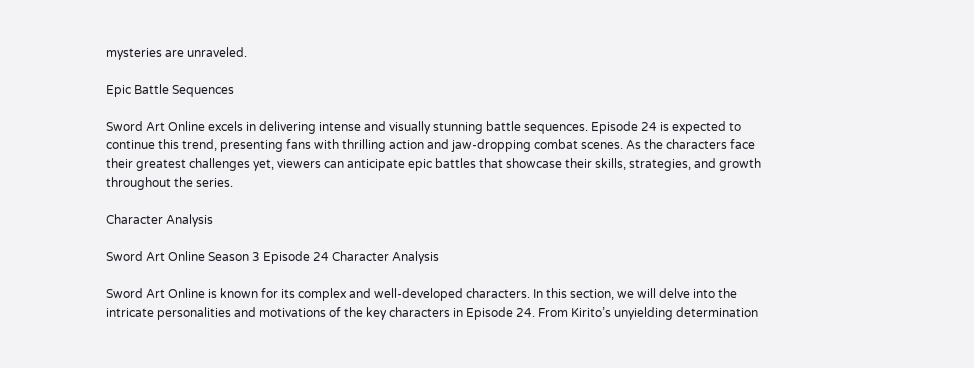mysteries are unraveled.

Epic Battle Sequences

Sword Art Online excels in delivering intense and visually stunning battle sequences. Episode 24 is expected to continue this trend, presenting fans with thrilling action and jaw-dropping combat scenes. As the characters face their greatest challenges yet, viewers can anticipate epic battles that showcase their skills, strategies, and growth throughout the series.

Character Analysis

Sword Art Online Season 3 Episode 24 Character Analysis

Sword Art Online is known for its complex and well-developed characters. In this section, we will delve into the intricate personalities and motivations of the key characters in Episode 24. From Kirito’s unyielding determination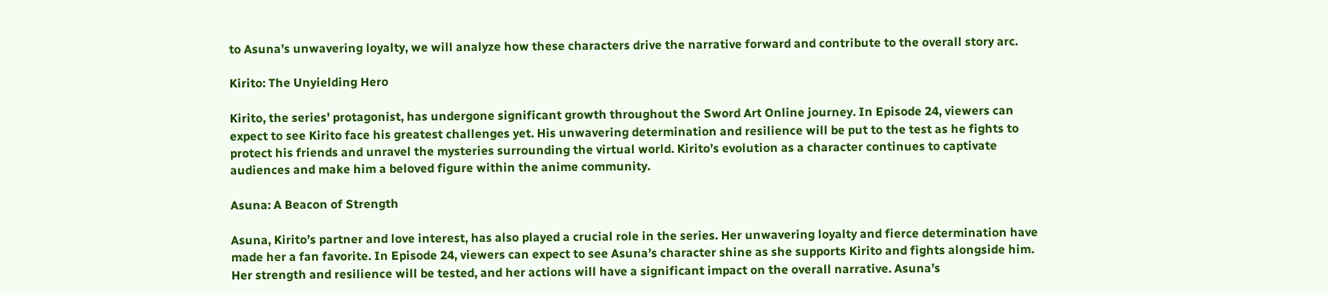to Asuna’s unwavering loyalty, we will analyze how these characters drive the narrative forward and contribute to the overall story arc.

Kirito: The Unyielding Hero

Kirito, the series’ protagonist, has undergone significant growth throughout the Sword Art Online journey. In Episode 24, viewers can expect to see Kirito face his greatest challenges yet. His unwavering determination and resilience will be put to the test as he fights to protect his friends and unravel the mysteries surrounding the virtual world. Kirito’s evolution as a character continues to captivate audiences and make him a beloved figure within the anime community.

Asuna: A Beacon of Strength

Asuna, Kirito’s partner and love interest, has also played a crucial role in the series. Her unwavering loyalty and fierce determination have made her a fan favorite. In Episode 24, viewers can expect to see Asuna’s character shine as she supports Kirito and fights alongside him. Her strength and resilience will be tested, and her actions will have a significant impact on the overall narrative. Asuna’s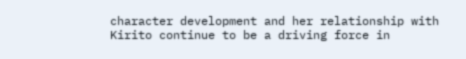character development and her relationship with Kirito continue to be a driving force in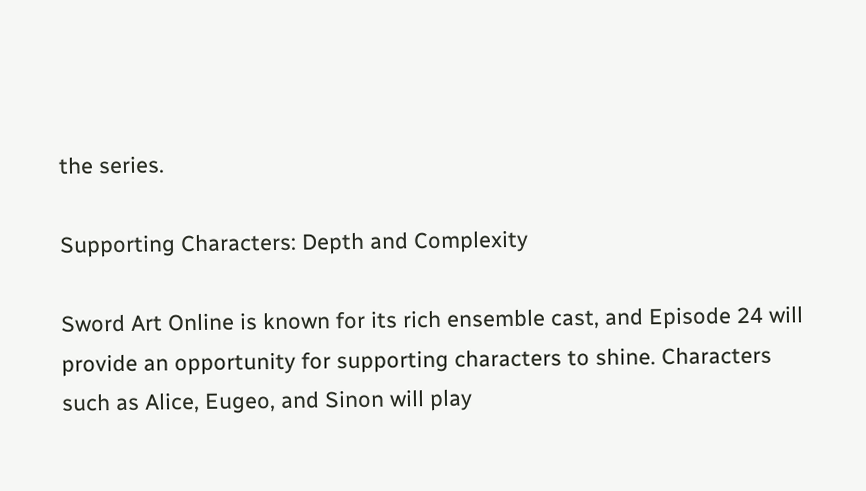the series.

Supporting Characters: Depth and Complexity

Sword Art Online is known for its rich ensemble cast, and Episode 24 will provide an opportunity for supporting characters to shine. Characters such as Alice, Eugeo, and Sinon will play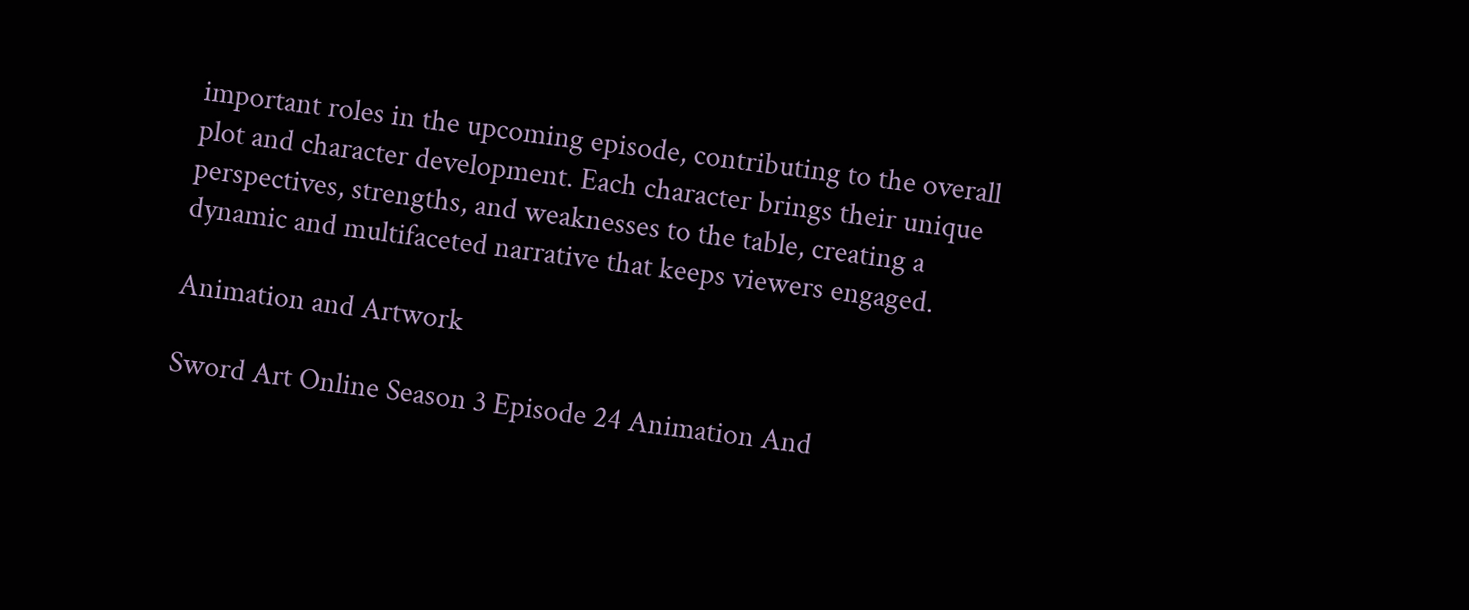important roles in the upcoming episode, contributing to the overall plot and character development. Each character brings their unique perspectives, strengths, and weaknesses to the table, creating a dynamic and multifaceted narrative that keeps viewers engaged.

Animation and Artwork

Sword Art Online Season 3 Episode 24 Animation And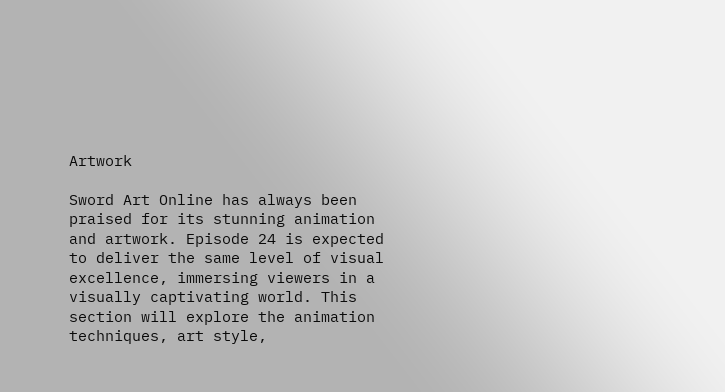Artwork

Sword Art Online has always been praised for its stunning animation and artwork. Episode 24 is expected to deliver the same level of visual excellence, immersing viewers in a visually captivating world. This section will explore the animation techniques, art style,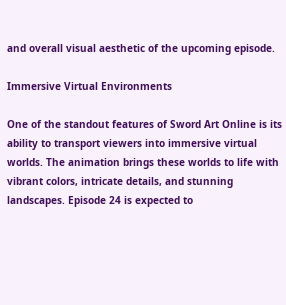and overall visual aesthetic of the upcoming episode.

Immersive Virtual Environments

One of the standout features of Sword Art Online is its ability to transport viewers into immersive virtual worlds. The animation brings these worlds to life with vibrant colors, intricate details, and stunning landscapes. Episode 24 is expected to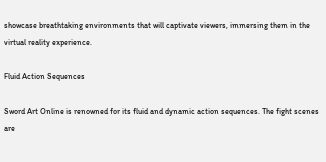showcase breathtaking environments that will captivate viewers, immersing them in the virtual reality experience.

Fluid Action Sequences

Sword Art Online is renowned for its fluid and dynamic action sequences. The fight scenes are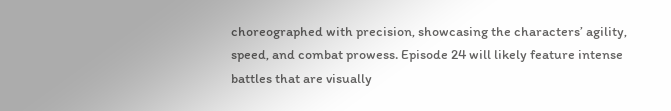choreographed with precision, showcasing the characters’ agility, speed, and combat prowess. Episode 24 will likely feature intense battles that are visually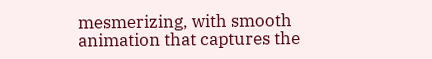mesmerizing, with smooth animation that captures the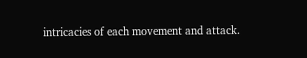intricacies of each movement and attack.